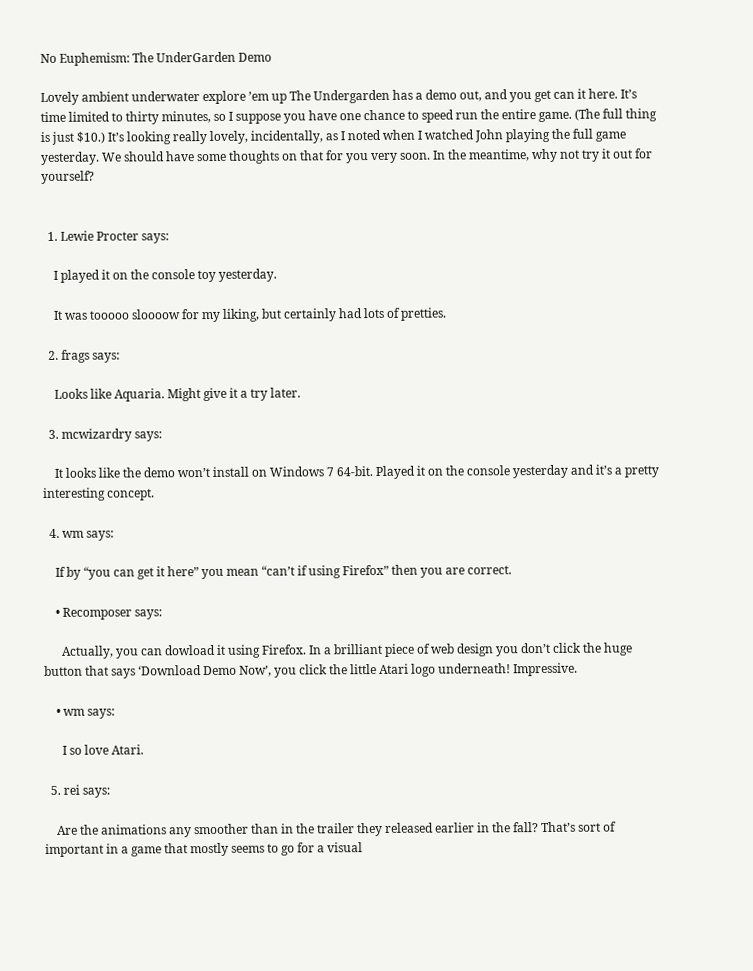No Euphemism: The UnderGarden Demo

Lovely ambient underwater explore ’em up The Undergarden has a demo out, and you get can it here. It’s time limited to thirty minutes, so I suppose you have one chance to speed run the entire game. (The full thing is just $10.) It’s looking really lovely, incidentally, as I noted when I watched John playing the full game yesterday. We should have some thoughts on that for you very soon. In the meantime, why not try it out for yourself?


  1. Lewie Procter says:

    I played it on the console toy yesterday.

    It was tooooo sloooow for my liking, but certainly had lots of pretties.

  2. frags says:

    Looks like Aquaria. Might give it a try later.

  3. mcwizardry says:

    It looks like the demo won’t install on Windows 7 64-bit. Played it on the console yesterday and it’s a pretty interesting concept.

  4. wm says:

    If by “you can get it here” you mean “can’t if using Firefox” then you are correct.

    • Recomposer says:

      Actually, you can dowload it using Firefox. In a brilliant piece of web design you don’t click the huge button that says ‘Download Demo Now’, you click the little Atari logo underneath! Impressive.

    • wm says:

      I so love Atari.

  5. rei says:

    Are the animations any smoother than in the trailer they released earlier in the fall? That’s sort of important in a game that mostly seems to go for a visual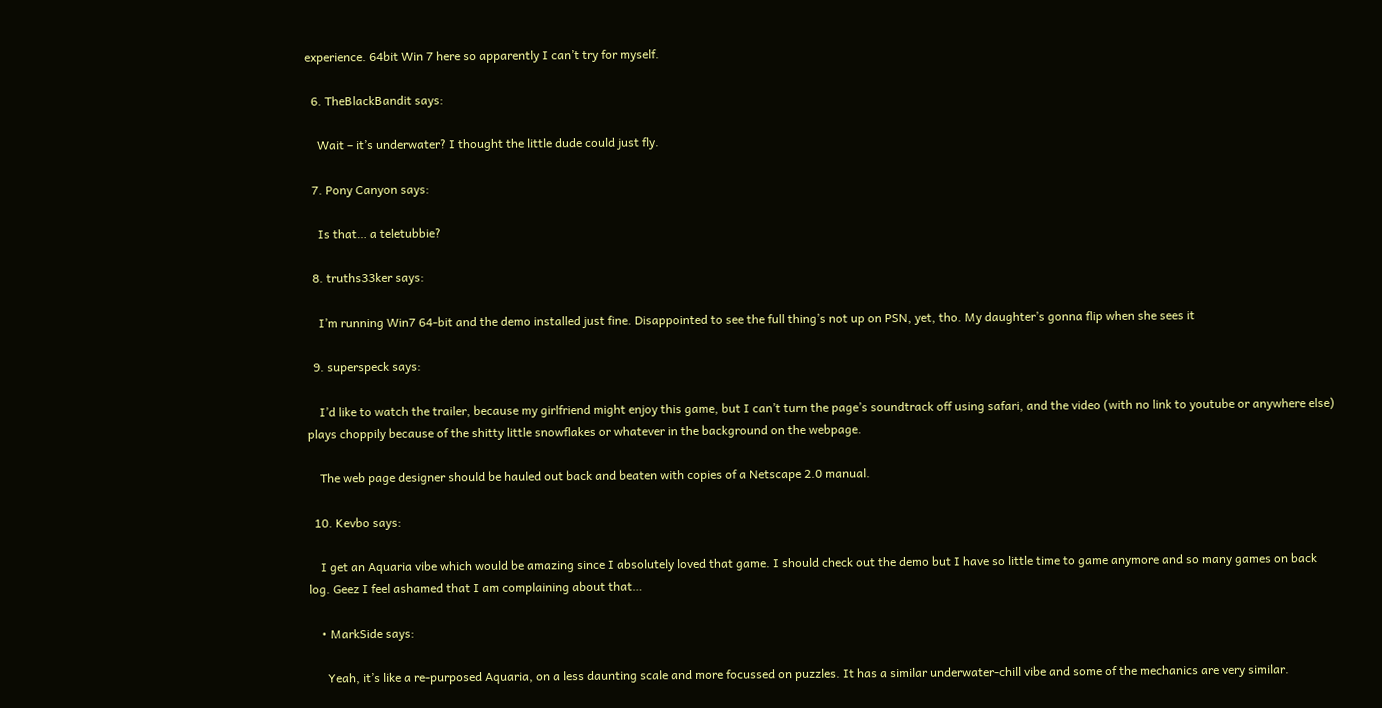experience. 64bit Win 7 here so apparently I can’t try for myself.

  6. TheBlackBandit says:

    Wait – it’s underwater? I thought the little dude could just fly.

  7. Pony Canyon says:

    Is that… a teletubbie?

  8. truths33ker says:

    I’m running Win7 64-bit and the demo installed just fine. Disappointed to see the full thing’s not up on PSN, yet, tho. My daughter’s gonna flip when she sees it

  9. superspeck says:

    I’d like to watch the trailer, because my girlfriend might enjoy this game, but I can’t turn the page’s soundtrack off using safari, and the video (with no link to youtube or anywhere else) plays choppily because of the shitty little snowflakes or whatever in the background on the webpage.

    The web page designer should be hauled out back and beaten with copies of a Netscape 2.0 manual.

  10. Kevbo says:

    I get an Aquaria vibe which would be amazing since I absolutely loved that game. I should check out the demo but I have so little time to game anymore and so many games on back log. Geez I feel ashamed that I am complaining about that…

    • MarkSide says:

      Yeah, it’s like a re-purposed Aquaria, on a less daunting scale and more focussed on puzzles. It has a similar underwater-chill vibe and some of the mechanics are very similar.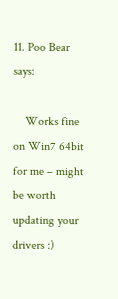11. Poo Bear says:

    Works fine on Win7 64bit for me – might be worth updating your drivers :)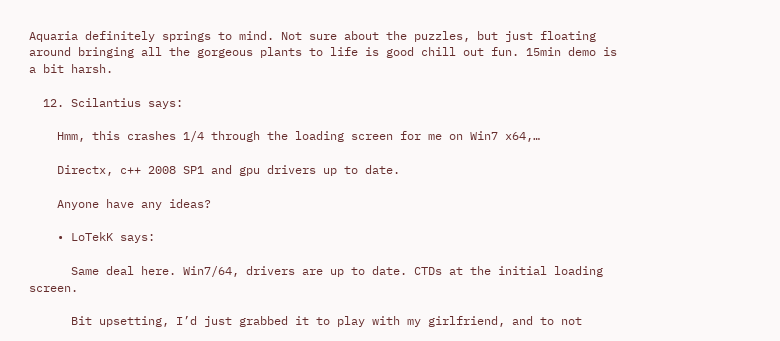Aquaria definitely springs to mind. Not sure about the puzzles, but just floating around bringing all the gorgeous plants to life is good chill out fun. 15min demo is a bit harsh.

  12. Scilantius says:

    Hmm, this crashes 1/4 through the loading screen for me on Win7 x64,…

    Directx, c++ 2008 SP1 and gpu drivers up to date.

    Anyone have any ideas?

    • LoTekK says:

      Same deal here. Win7/64, drivers are up to date. CTDs at the initial loading screen.

      Bit upsetting, I’d just grabbed it to play with my girlfriend, and to not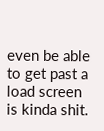even be able to get past a load screen is kinda shit.